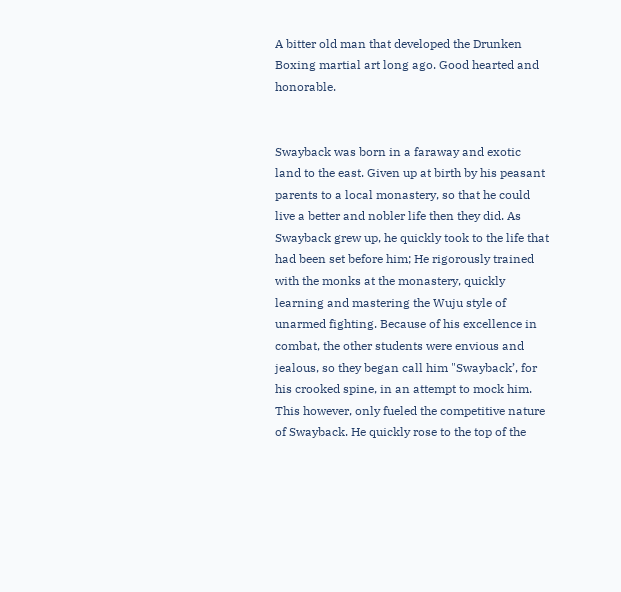A bitter old man that developed the Drunken Boxing martial art long ago. Good hearted and honorable.


Swayback was born in a faraway and exotic land to the east. Given up at birth by his peasant parents to a local monastery, so that he could live a better and nobler life then they did. As Swayback grew up, he quickly took to the life that had been set before him; He rigorously trained with the monks at the monastery, quickly learning and mastering the Wuju style of unarmed fighting. Because of his excellence in combat, the other students were envious and jealous, so they began call him "Swayback’, for his crooked spine, in an attempt to mock him. This however, only fueled the competitive nature of Swayback. He quickly rose to the top of the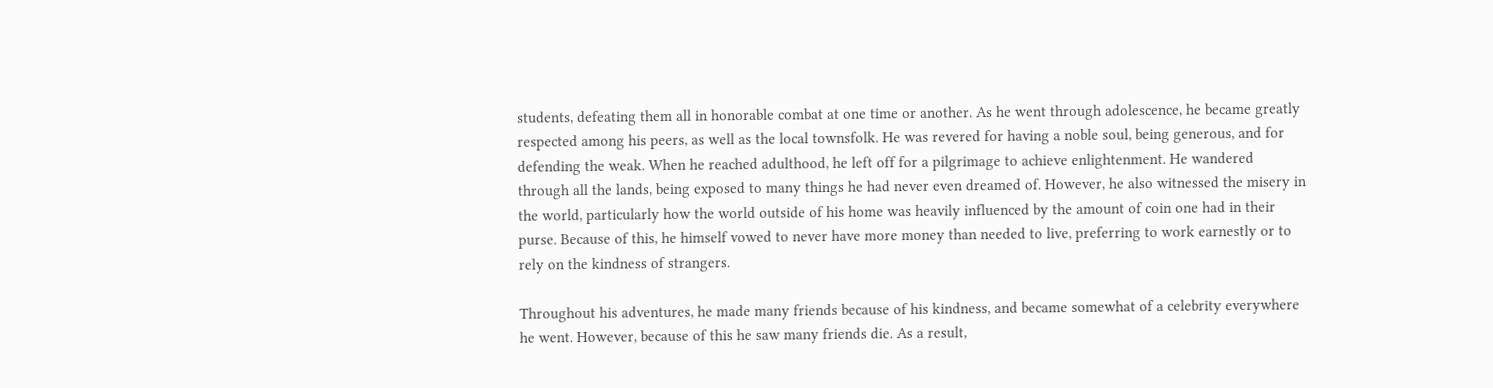students, defeating them all in honorable combat at one time or another. As he went through adolescence, he became greatly respected among his peers, as well as the local townsfolk. He was revered for having a noble soul, being generous, and for defending the weak. When he reached adulthood, he left off for a pilgrimage to achieve enlightenment. He wandered through all the lands, being exposed to many things he had never even dreamed of. However, he also witnessed the misery in the world, particularly how the world outside of his home was heavily influenced by the amount of coin one had in their purse. Because of this, he himself vowed to never have more money than needed to live, preferring to work earnestly or to rely on the kindness of strangers.

Throughout his adventures, he made many friends because of his kindness, and became somewhat of a celebrity everywhere he went. However, because of this he saw many friends die. As a result,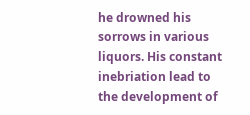he drowned his sorrows in various liquors. His constant inebriation lead to the development of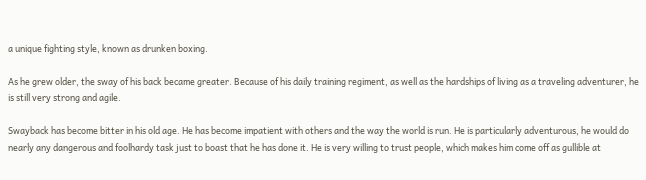a unique fighting style, known as drunken boxing.

As he grew older, the sway of his back became greater. Because of his daily training regiment, as well as the hardships of living as a traveling adventurer, he is still very strong and agile.

Swayback has become bitter in his old age. He has become impatient with others and the way the world is run. He is particularly adventurous, he would do nearly any dangerous and foolhardy task just to boast that he has done it. He is very willing to trust people, which makes him come off as gullible at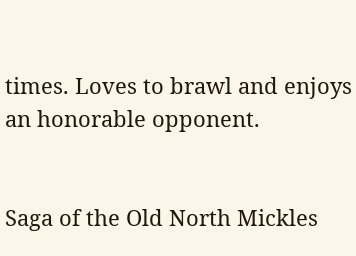times. Loves to brawl and enjoys an honorable opponent.


Saga of the Old North Mickles